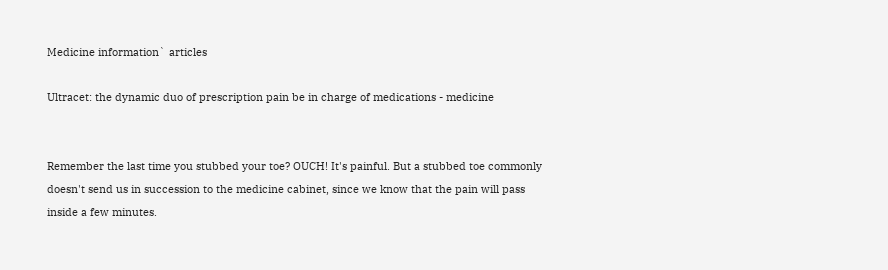Medicine information` articles

Ultracet: the dynamic duo of prescription pain be in charge of medications - medicine


Remember the last time you stubbed your toe? OUCH! It's painful. But a stubbed toe commonly doesn't send us in succession to the medicine cabinet, since we know that the pain will pass inside a few minutes.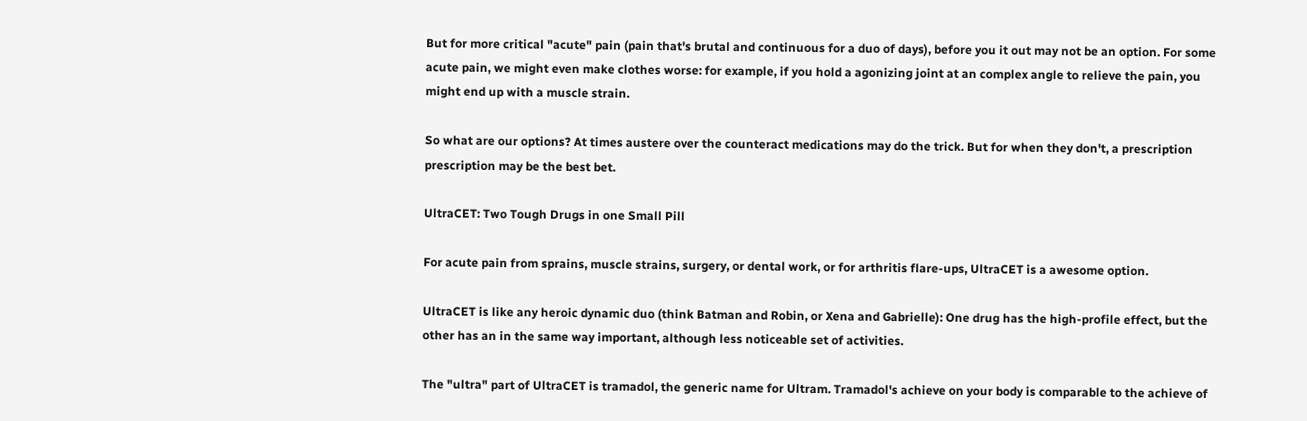But for more critical "acute" pain (pain that's brutal and continuous for a duo of days), before you it out may not be an option. For some acute pain, we might even make clothes worse: for example, if you hold a agonizing joint at an complex angle to relieve the pain, you might end up with a muscle strain.

So what are our options? At times austere over the counteract medications may do the trick. But for when they don't, a prescription prescription may be the best bet.

UltraCET: Two Tough Drugs in one Small Pill

For acute pain from sprains, muscle strains, surgery, or dental work, or for arthritis flare-ups, UltraCET is a awesome option.

UltraCET is like any heroic dynamic duo (think Batman and Robin, or Xena and Gabrielle): One drug has the high-profile effect, but the other has an in the same way important, although less noticeable set of activities.

The "ultra" part of UltraCET is tramadol, the generic name for Ultram. Tramadol's achieve on your body is comparable to the achieve of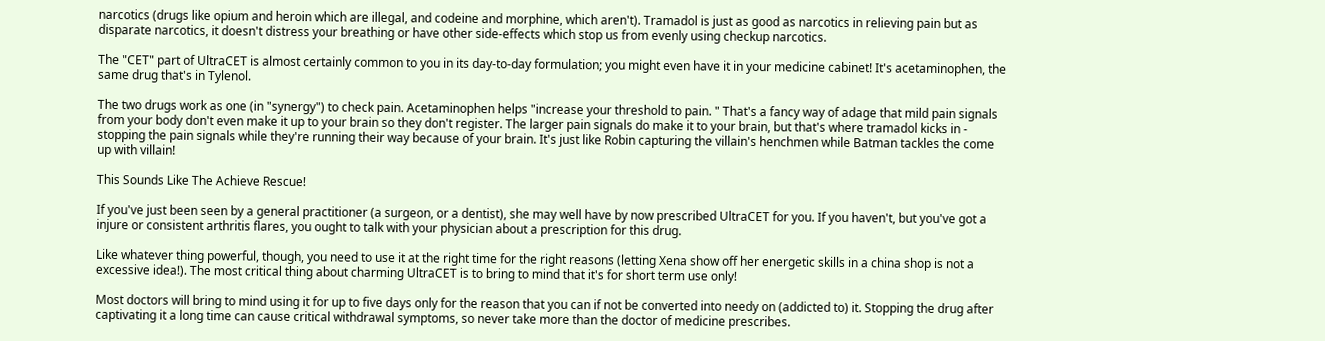narcotics (drugs like opium and heroin which are illegal, and codeine and morphine, which aren't). Tramadol is just as good as narcotics in relieving pain but as disparate narcotics, it doesn't distress your breathing or have other side-effects which stop us from evenly using checkup narcotics.

The "CET" part of UltraCET is almost certainly common to you in its day-to-day formulation; you might even have it in your medicine cabinet! It's acetaminophen, the same drug that's in Tylenol.

The two drugs work as one (in "synergy") to check pain. Acetaminophen helps "increase your threshold to pain. " That's a fancy way of adage that mild pain signals from your body don't even make it up to your brain so they don't register. The larger pain signals do make it to your brain, but that's where tramadol kicks in - stopping the pain signals while they're running their way because of your brain. It's just like Robin capturing the villain's henchmen while Batman tackles the come up with villain!

This Sounds Like The Achieve Rescue!

If you've just been seen by a general practitioner (a surgeon, or a dentist), she may well have by now prescribed UltraCET for you. If you haven't, but you've got a injure or consistent arthritis flares, you ought to talk with your physician about a prescription for this drug.

Like whatever thing powerful, though, you need to use it at the right time for the right reasons (letting Xena show off her energetic skills in a china shop is not a excessive idea!). The most critical thing about charming UltraCET is to bring to mind that it's for short term use only!

Most doctors will bring to mind using it for up to five days only for the reason that you can if not be converted into needy on (addicted to) it. Stopping the drug after captivating it a long time can cause critical withdrawal symptoms, so never take more than the doctor of medicine prescribes.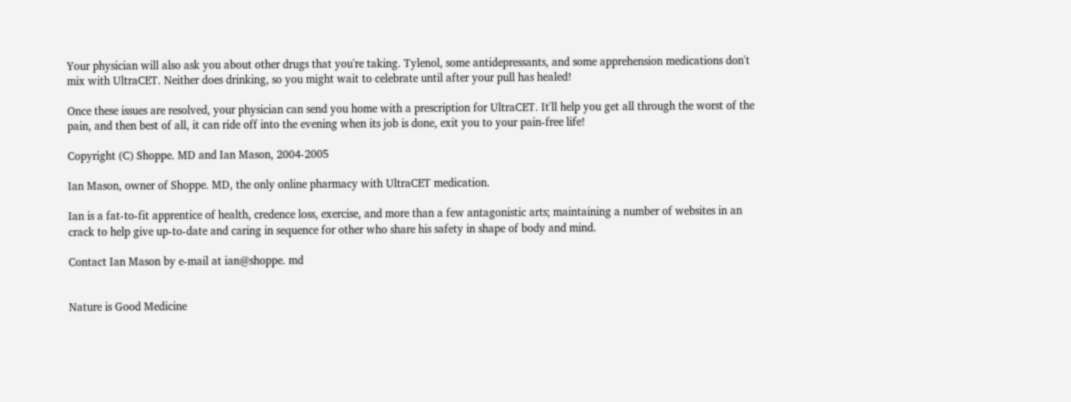Your physician will also ask you about other drugs that you're taking. Tylenol, some antidepressants, and some apprehension medications don't mix with UltraCET. Neither does drinking, so you might wait to celebrate until after your pull has healed!

Once these issues are resolved, your physician can send you home with a prescription for UltraCET. It'll help you get all through the worst of the pain, and then best of all, it can ride off into the evening when its job is done, exit you to your pain-free life!

Copyright (C) Shoppe. MD and Ian Mason, 2004-2005

Ian Mason, owner of Shoppe. MD, the only online pharmacy with UltraCET medication.

Ian is a fat-to-fit apprentice of health, credence loss, exercise, and more than a few antagonistic arts; maintaining a number of websites in an crack to help give up-to-date and caring in sequence for other who share his safety in shape of body and mind.

Contact Ian Mason by e-mail at ian@shoppe. md


Nature is Good Medicine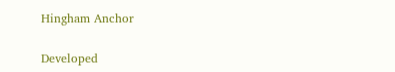Hingham Anchor

Developed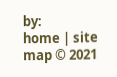by:
home | site map © 2021